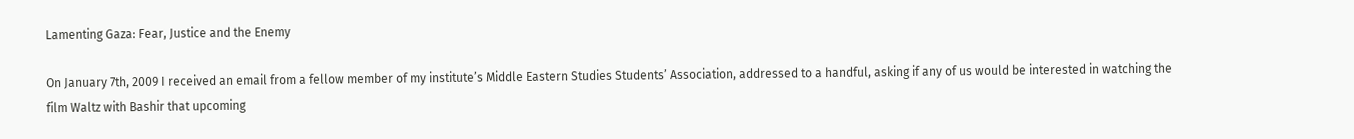Lamenting Gaza: Fear, Justice and the Enemy

On January 7th, 2009 I received an email from a fellow member of my institute’s Middle Eastern Studies Students’ Association, addressed to a handful, asking if any of us would be interested in watching the film Waltz with Bashir that upcoming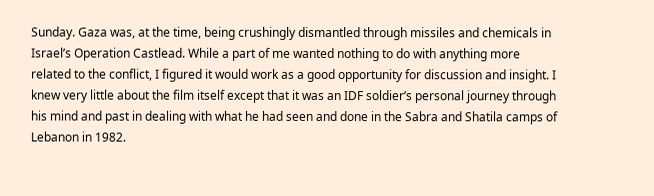Sunday. Gaza was, at the time, being crushingly dismantled through missiles and chemicals in Israel’s Operation Castlead. While a part of me wanted nothing to do with anything more related to the conflict, I figured it would work as a good opportunity for discussion and insight. I knew very little about the film itself except that it was an IDF soldier’s personal journey through his mind and past in dealing with what he had seen and done in the Sabra and Shatila camps of Lebanon in 1982.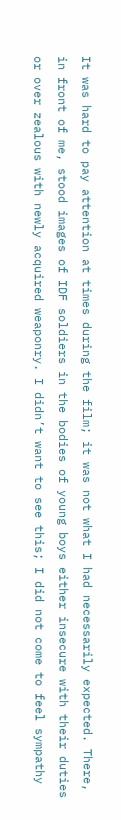It was hard to pay attention at times during the film; it was not what I had necessarily expected. There, in front of me, stood images of IDF soldiers in the bodies of young boys either insecure with their duties or over zealous with newly acquired weaponry. I didn’t want to see this; I did not come to feel sympathy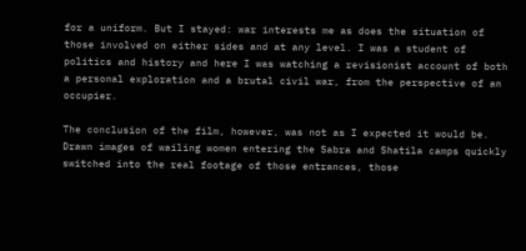for a uniform. But I stayed: war interests me as does the situation of those involved on either sides and at any level. I was a student of politics and history and here I was watching a revisionist account of both a personal exploration and a brutal civil war, from the perspective of an occupier.

The conclusion of the film, however, was not as I expected it would be. Drawn images of wailing women entering the Sabra and Shatila camps quickly switched into the real footage of those entrances, those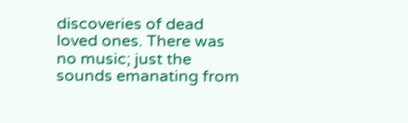discoveries of dead loved ones. There was no music; just the sounds emanating from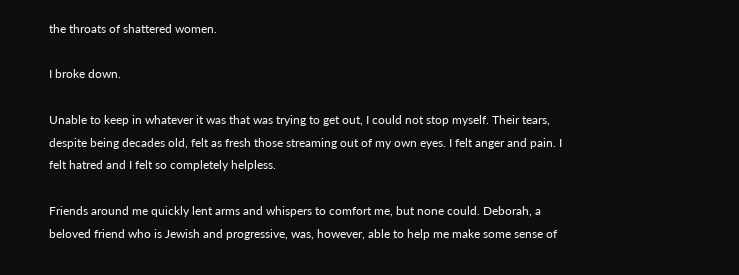the throats of shattered women.

I broke down.

Unable to keep in whatever it was that was trying to get out, I could not stop myself. Their tears, despite being decades old, felt as fresh those streaming out of my own eyes. I felt anger and pain. I felt hatred and I felt so completely helpless.

Friends around me quickly lent arms and whispers to comfort me, but none could. Deborah, a beloved friend who is Jewish and progressive, was, however, able to help me make some sense of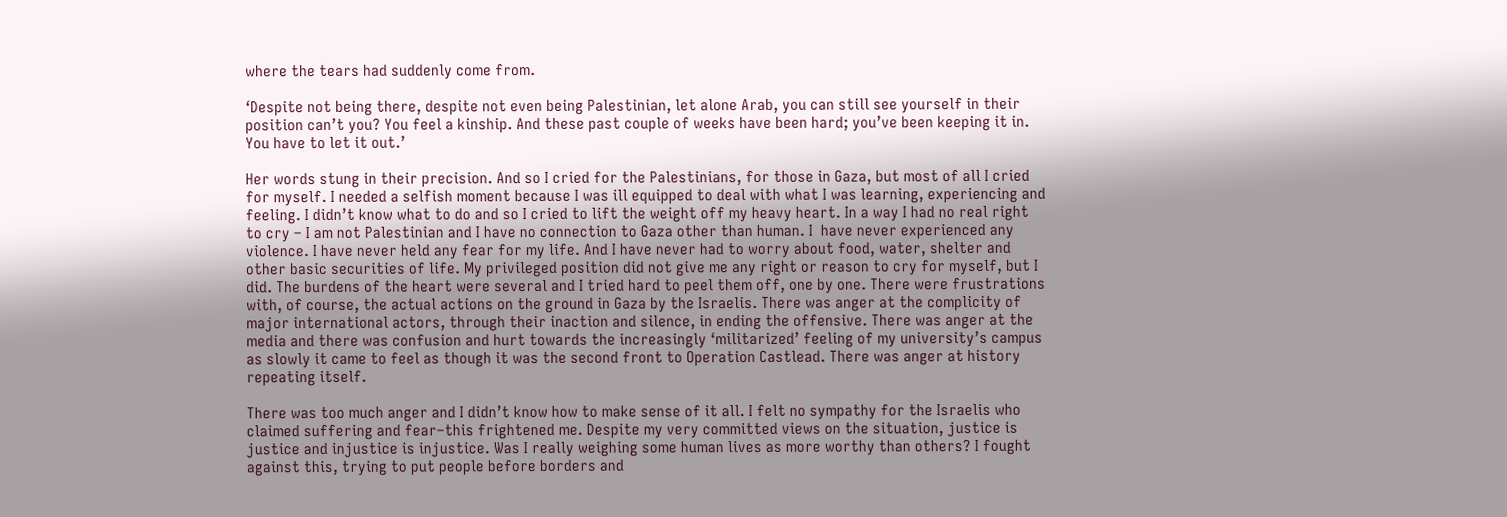where the tears had suddenly come from.

‘Despite not being there, despite not even being Palestinian, let alone Arab, you can still see yourself in their position can’t you? You feel a kinship. And these past couple of weeks have been hard; you’ve been keeping it in. You have to let it out.’

Her words stung in their precision. And so I cried for the Palestinians, for those in Gaza, but most of all I cried for myself. I needed a selfish moment because I was ill equipped to deal with what I was learning, experiencing and feeling. I didn’t know what to do and so I cried to lift the weight off my heavy heart. In a way I had no real right to cry – I am not Palestinian and I have no connection to Gaza other than human. I  have never experienced any violence. I have never held any fear for my life. And I have never had to worry about food, water, shelter and other basic securities of life. My privileged position did not give me any right or reason to cry for myself, but I did. The burdens of the heart were several and I tried hard to peel them off, one by one. There were frustrations with, of course, the actual actions on the ground in Gaza by the Israelis. There was anger at the complicity of major international actors, through their inaction and silence, in ending the offensive. There was anger at the media and there was confusion and hurt towards the increasingly ‘militarized’ feeling of my university’s campus as slowly it came to feel as though it was the second front to Operation Castlead. There was anger at history repeating itself.

There was too much anger and I didn’t know how to make sense of it all. I felt no sympathy for the Israelis who claimed suffering and fear–this frightened me. Despite my very committed views on the situation, justice is justice and injustice is injustice. Was I really weighing some human lives as more worthy than others? I fought against this, trying to put people before borders and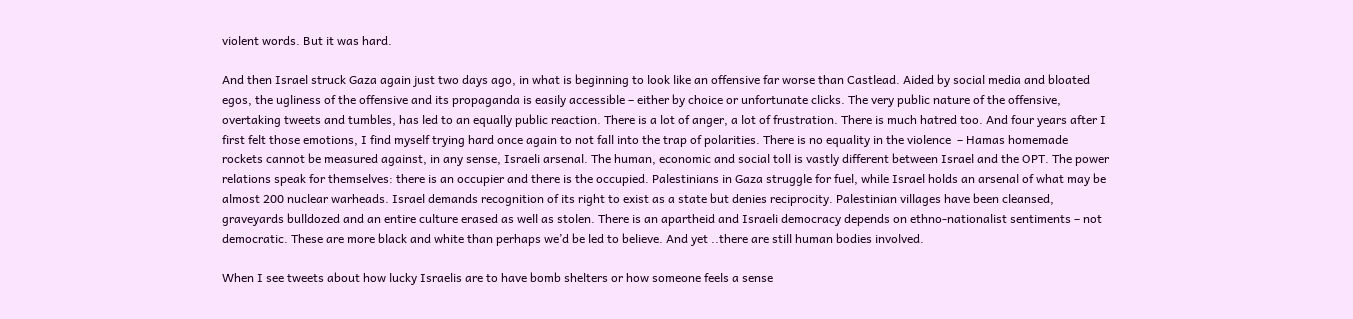violent words. But it was hard.

And then Israel struck Gaza again just two days ago, in what is beginning to look like an offensive far worse than Castlead. Aided by social media and bloated egos, the ugliness of the offensive and its propaganda is easily accessible – either by choice or unfortunate clicks. The very public nature of the offensive, overtaking tweets and tumbles, has led to an equally public reaction. There is a lot of anger, a lot of frustration. There is much hatred too. And four years after I first felt those emotions, I find myself trying hard once again to not fall into the trap of polarities. There is no equality in the violence  – Hamas homemade rockets cannot be measured against, in any sense, Israeli arsenal. The human, economic and social toll is vastly different between Israel and the OPT. The power relations speak for themselves: there is an occupier and there is the occupied. Palestinians in Gaza struggle for fuel, while Israel holds an arsenal of what may be almost 200 nuclear warheads. Israel demands recognition of its right to exist as a state but denies reciprocity. Palestinian villages have been cleansed, graveyards bulldozed and an entire culture erased as well as stolen. There is an apartheid and Israeli democracy depends on ethno-nationalist sentiments – not democratic. These are more black and white than perhaps we’d be led to believe. And yet ..there are still human bodies involved.

When I see tweets about how lucky Israelis are to have bomb shelters or how someone feels a sense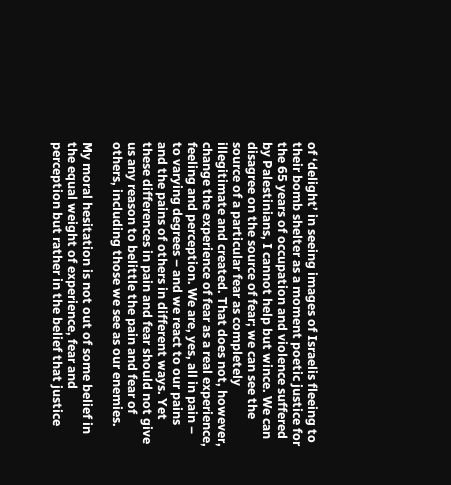of ‘delight’ in seeing images of Israelis fleeing to their bomb shelter as a moment poetic justice for the 65 years of occupation and violence suffered by Palestinians, I cannot help but wince. We can disagree on the source of fear; we can see the source of a particular fear as completely illegitimate and created. That does not, however, change the experience of fear as a real experience, feeling and perception. We are, yes, all in pain – to varying degrees – and we react to our pains and the pains of others in different ways. Yet these differences in pain and fear should not give us any reason to belittle the pain and fear of others, including those we see as our enemies.

My moral hesitation is not out of some belief in the equal weight of experience, fear and perception but rather in the belief that justice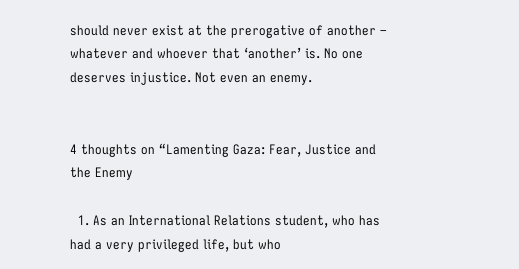should never exist at the prerogative of another – whatever and whoever that ‘another’ is. No one deserves injustice. Not even an enemy.


4 thoughts on “Lamenting Gaza: Fear, Justice and the Enemy

  1. As an International Relations student, who has had a very privileged life, but who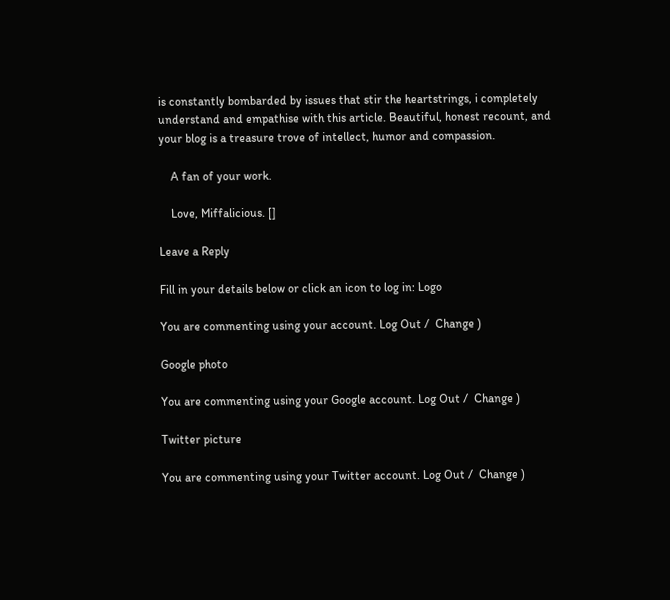is constantly bombarded by issues that stir the heartstrings, i completely understand and empathise with this article. Beautiful, honest recount, and your blog is a treasure trove of intellect, humor and compassion.

    A fan of your work.

    Love, Miffalicious. []

Leave a Reply

Fill in your details below or click an icon to log in: Logo

You are commenting using your account. Log Out /  Change )

Google photo

You are commenting using your Google account. Log Out /  Change )

Twitter picture

You are commenting using your Twitter account. Log Out /  Change )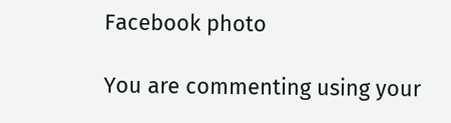Facebook photo

You are commenting using your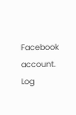Facebook account. Log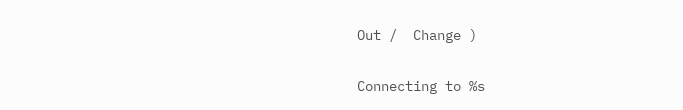Out /  Change )

Connecting to %s